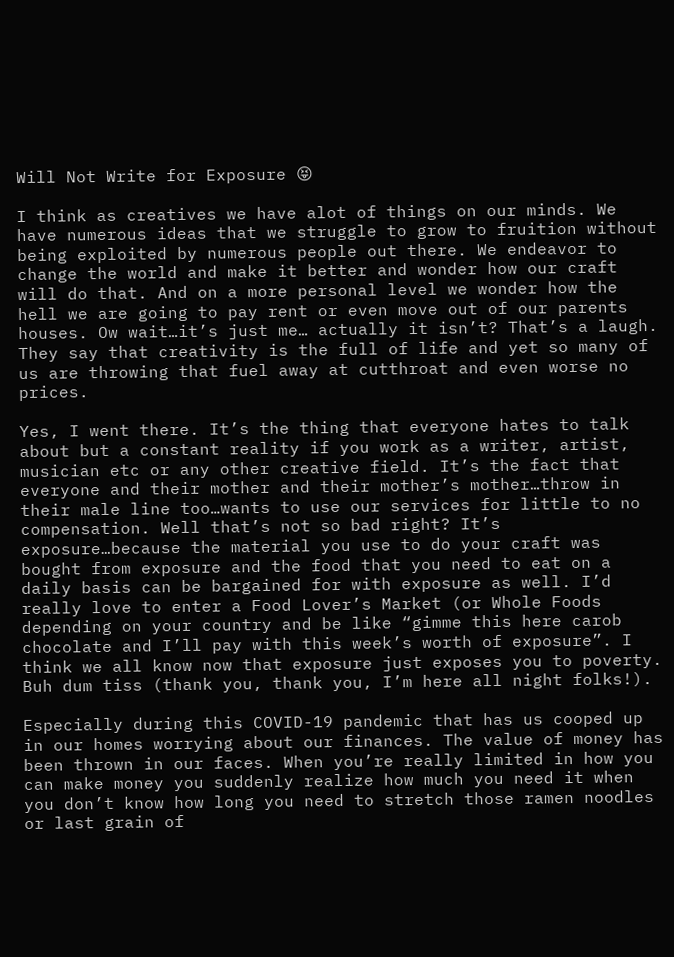Will Not Write for Exposure 😝

I think as creatives we have alot of things on our minds. We have numerous ideas that we struggle to grow to fruition without being exploited by numerous people out there. We endeavor to change the world and make it better and wonder how our craft will do that. And on a more personal level we wonder how the hell we are going to pay rent or even move out of our parents houses. Ow wait…it’s just me… actually it isn’t? That’s a laugh. They say that creativity is the full of life and yet so many of us are throwing that fuel away at cutthroat and even worse no prices.

Yes, I went there. It’s the thing that everyone hates to talk about but a constant reality if you work as a writer, artist, musician etc or any other creative field. It’s the fact that everyone and their mother and their mother’s mother…throw in their male line too…wants to use our services for little to no compensation. Well that’s not so bad right? It’s exposure…because the material you use to do your craft was bought from exposure and the food that you need to eat on a daily basis can be bargained for with exposure as well. I’d really love to enter a Food Lover’s Market (or Whole Foods depending on your country and be like “gimme this here carob chocolate and I’ll pay with this week’s worth of exposure”. I think we all know now that exposure just exposes you to poverty. Buh dum tiss (thank you, thank you, I’m here all night folks!).

Especially during this COVID-19 pandemic that has us cooped up in our homes worrying about our finances. The value of money has been thrown in our faces. When you’re really limited in how you can make money you suddenly realize how much you need it when you don’t know how long you need to stretch those ramen noodles or last grain of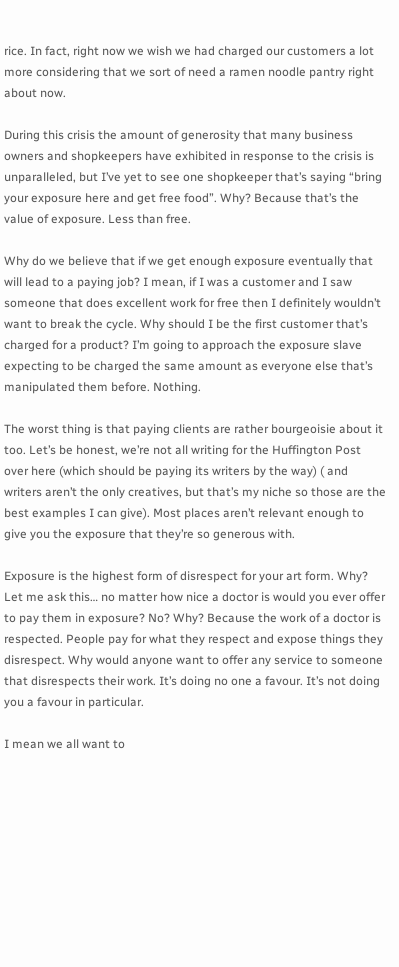rice. In fact, right now we wish we had charged our customers a lot more considering that we sort of need a ramen noodle pantry right about now.

During this crisis the amount of generosity that many business owners and shopkeepers have exhibited in response to the crisis is unparalleled, but I’ve yet to see one shopkeeper that’s saying “bring your exposure here and get free food”. Why? Because that’s the value of exposure. Less than free.

Why do we believe that if we get enough exposure eventually that will lead to a paying job? I mean, if I was a customer and I saw someone that does excellent work for free then I definitely wouldn’t want to break the cycle. Why should I be the first customer that’s charged for a product? I’m going to approach the exposure slave expecting to be charged the same amount as everyone else that’s manipulated them before. Nothing.

The worst thing is that paying clients are rather bourgeoisie about it too. Let’s be honest, we’re not all writing for the Huffington Post over here (which should be paying its writers by the way) ( and writers aren’t the only creatives, but that’s my niche so those are the best examples I can give). Most places aren’t relevant enough to give you the exposure that they’re so generous with.

Exposure is the highest form of disrespect for your art form. Why? Let me ask this… no matter how nice a doctor is would you ever offer to pay them in exposure? No? Why? Because the work of a doctor is respected. People pay for what they respect and expose things they disrespect. Why would anyone want to offer any service to someone that disrespects their work. It’s doing no one a favour. It’s not doing you a favour in particular.

I mean we all want to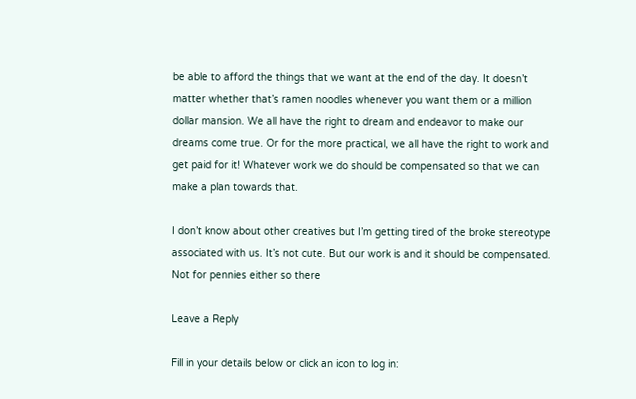be able to afford the things that we want at the end of the day. It doesn’t matter whether that’s ramen noodles whenever you want them or a million dollar mansion. We all have the right to dream and endeavor to make our dreams come true. Or for the more practical, we all have the right to work and get paid for it! Whatever work we do should be compensated so that we can make a plan towards that.

I don’t know about other creatives but I’m getting tired of the broke stereotype associated with us. It’s not cute. But our work is and it should be compensated. Not for pennies either so there

Leave a Reply

Fill in your details below or click an icon to log in: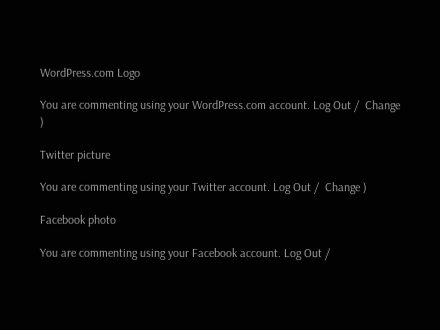WordPress.com Logo

You are commenting using your WordPress.com account. Log Out /  Change )

Twitter picture

You are commenting using your Twitter account. Log Out /  Change )

Facebook photo

You are commenting using your Facebook account. Log Out /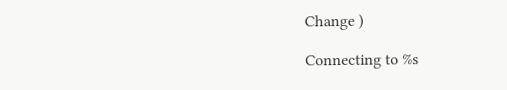Change )

Connecting to %s